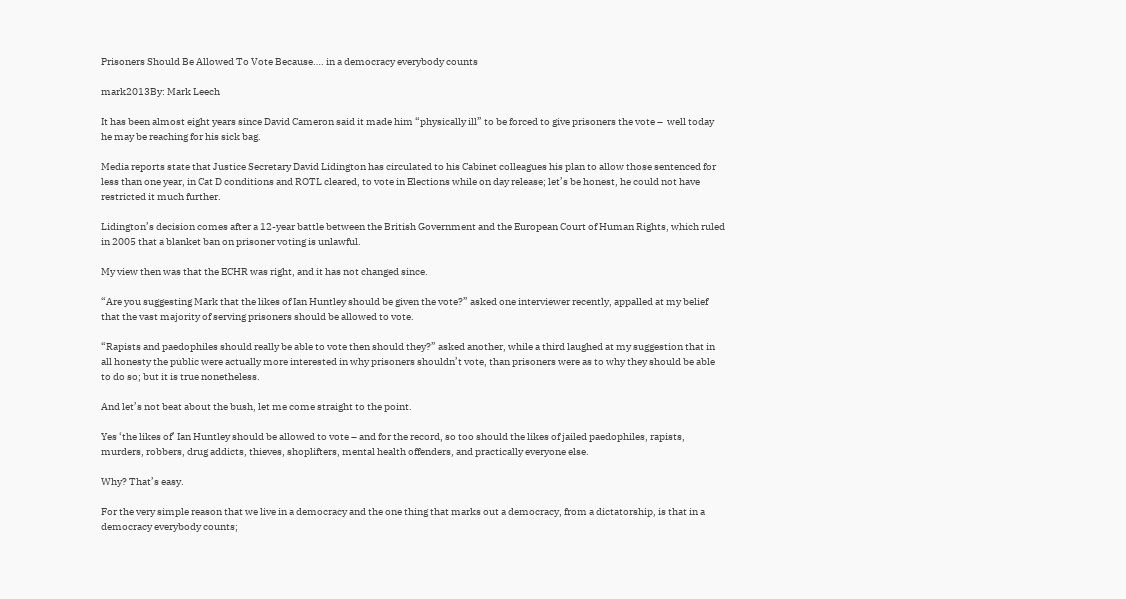Prisoners Should Be Allowed To Vote Because…. in a democracy everybody counts

mark2013By: Mark Leech

It has been almost eight years since David Cameron said it made him “physically ill” to be forced to give prisoners the vote –  well today he may be reaching for his sick bag.

Media reports state that Justice Secretary David Lidington has circulated to his Cabinet colleagues his plan to allow those sentenced for less than one year, in Cat D conditions and ROTL cleared, to vote in Elections while on day release; let’s be honest, he could not have restricted it much further.

Lidington’s decision comes after a 12-year battle between the British Government and the European Court of Human Rights, which ruled in 2005 that a blanket ban on prisoner voting is unlawful.

My view then was that the ECHR was right, and it has not changed since.

“Are you suggesting Mark that the likes of Ian Huntley should be given the vote?” asked one interviewer recently, appalled at my belief that the vast majority of serving prisoners should be allowed to vote.

“Rapists and paedophiles should really be able to vote then should they?” asked another, while a third laughed at my suggestion that in all honesty the public were actually more interested in why prisoners shouldn’t vote, than prisoners were as to why they should be able to do so; but it is true nonetheless.

And let’s not beat about the bush, let me come straight to the point.

Yes ‘the likes of’ Ian Huntley should be allowed to vote – and for the record, so too should the likes of jailed paedophiles, rapists, murders, robbers, drug addicts, thieves, shoplifters, mental health offenders, and practically everyone else.

Why? That’s easy.

For the very simple reason that we live in a democracy and the one thing that marks out a democracy, from a dictatorship, is that in a democracy everybody counts;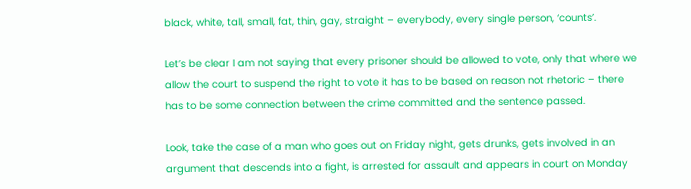black, white, tall, small, fat, thin, gay, straight – everybody, every single person, ‘counts’.

Let’s be clear I am not saying that every prisoner should be allowed to vote, only that where we allow the court to suspend the right to vote it has to be based on reason not rhetoric – there has to be some connection between the crime committed and the sentence passed.

Look, take the case of a man who goes out on Friday night, gets drunks, gets involved in an argument that descends into a fight, is arrested for assault and appears in court on Monday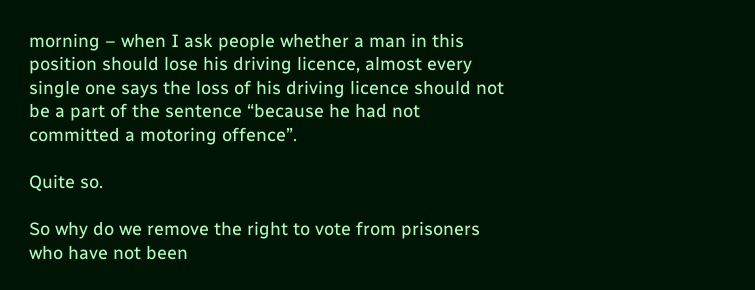morning – when I ask people whether a man in this position should lose his driving licence, almost every single one says the loss of his driving licence should not be a part of the sentence “because he had not committed a motoring offence”.

Quite so.

So why do we remove the right to vote from prisoners who have not been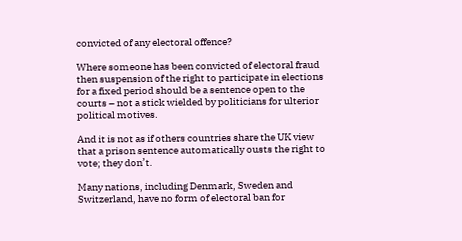convicted of any electoral offence?

Where someone has been convicted of electoral fraud then suspension of the right to participate in elections for a fixed period should be a sentence open to the courts – not a stick wielded by politicians for ulterior political motives.

And it is not as if others countries share the UK view that a prison sentence automatically ousts the right to vote; they don’t.

Many nations, including Denmark, Sweden and Switzerland, have no form of electoral ban for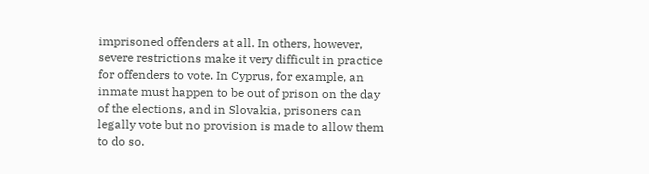imprisoned offenders at all. In others, however, severe restrictions make it very difficult in practice for offenders to vote. In Cyprus, for example, an inmate must happen to be out of prison on the day of the elections, and in Slovakia, prisoners can legally vote but no provision is made to allow them to do so.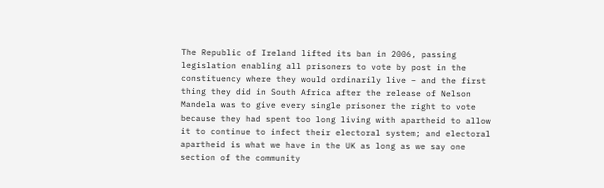The Republic of Ireland lifted its ban in 2006, passing legislation enabling all prisoners to vote by post in the constituency where they would ordinarily live – and the first thing they did in South Africa after the release of Nelson Mandela was to give every single prisoner the right to vote because they had spent too long living with apartheid to allow it to continue to infect their electoral system; and electoral apartheid is what we have in the UK as long as we say one section of the community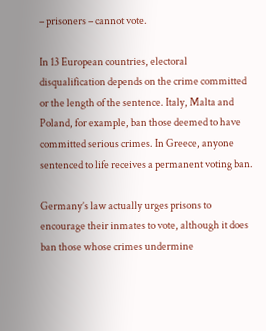– prisoners – cannot vote.

In 13 European countries, electoral disqualification depends on the crime committed or the length of the sentence. Italy, Malta and Poland, for example, ban those deemed to have committed serious crimes. In Greece, anyone sentenced to life receives a permanent voting ban.

Germany’s law actually urges prisons to encourage their inmates to vote, although it does ban those whose crimes undermine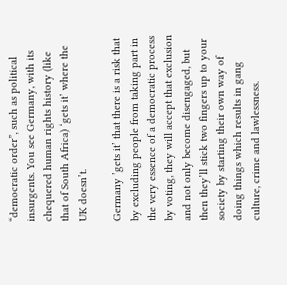“democratic order”, such as political insurgents. You see Germany, with its chequered human rights history (like that of South Africa) ‘gets it’ where the UK doesn’t.

Germany ’gets it’ that there is a risk that by excluding people from taking part in the very essence of a democratic process by voting, they will accept that exclusion and not only become disengaged, but then they’ll stick two fingers up to your society by starting their own way of doing things which results in gang culture, crime and lawlessness.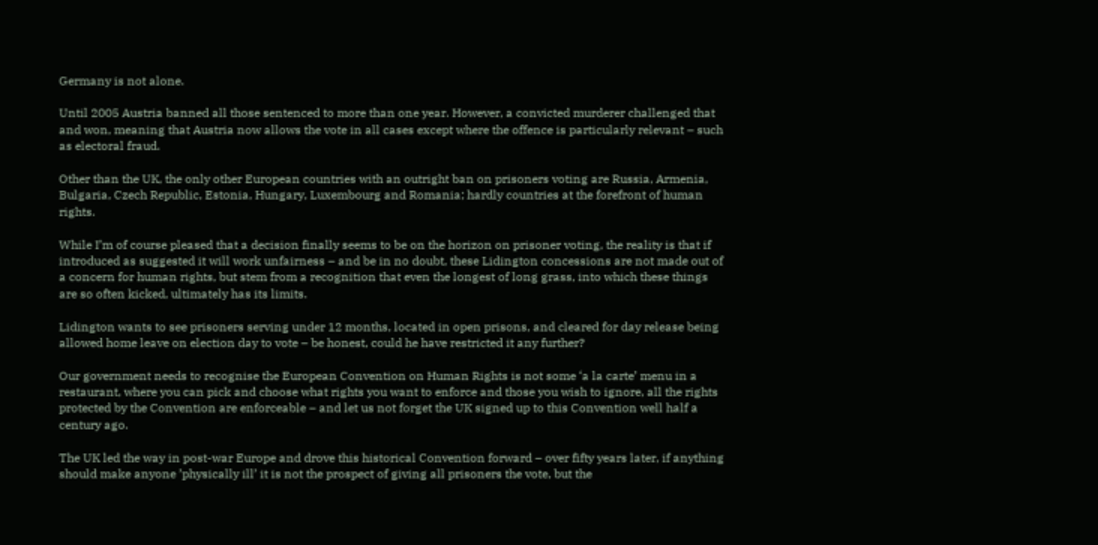Germany is not alone.

Until 2005 Austria banned all those sentenced to more than one year. However, a convicted murderer challenged that and won, meaning that Austria now allows the vote in all cases except where the offence is particularly relevant – such as electoral fraud.

Other than the UK, the only other European countries with an outright ban on prisoners voting are Russia, Armenia, Bulgaria, Czech Republic, Estonia, Hungary, Luxembourg and Romania; hardly countries at the forefront of human rights.

While I’m of course pleased that a decision finally seems to be on the horizon on prisoner voting, the reality is that if introduced as suggested it will work unfairness – and be in no doubt, these Lidington concessions are not made out of a concern for human rights, but stem from a recognition that even the longest of long grass, into which these things are so often kicked, ultimately has its limits.

Lidington wants to see prisoners serving under 12 months, located in open prisons, and cleared for day release being allowed home leave on election day to vote – be honest, could he have restricted it any further?

Our government needs to recognise the European Convention on Human Rights is not some ‘a la carte’ menu in a restaurant, where you can pick and choose what rights you want to enforce and those you wish to ignore, all the rights protected by the Convention are enforceable – and let us not forget the UK signed up to this Convention well half a century ago.

The UK led the way in post-war Europe and drove this historical Convention forward – over fifty years later, if anything should make anyone ’physically ill’ it is not the prospect of giving all prisoners the vote, but the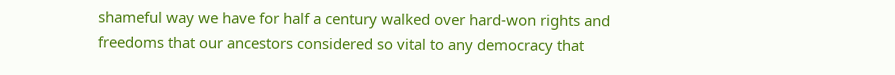shameful way we have for half a century walked over hard-won rights and freedoms that our ancestors considered so vital to any democracy that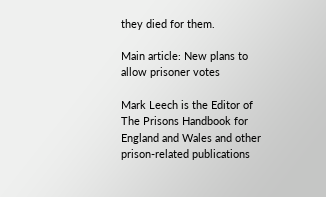they died for them.

Main article: New plans to allow prisoner votes

Mark Leech is the Editor of The Prisons Handbook for England and Wales and other prison-related publications